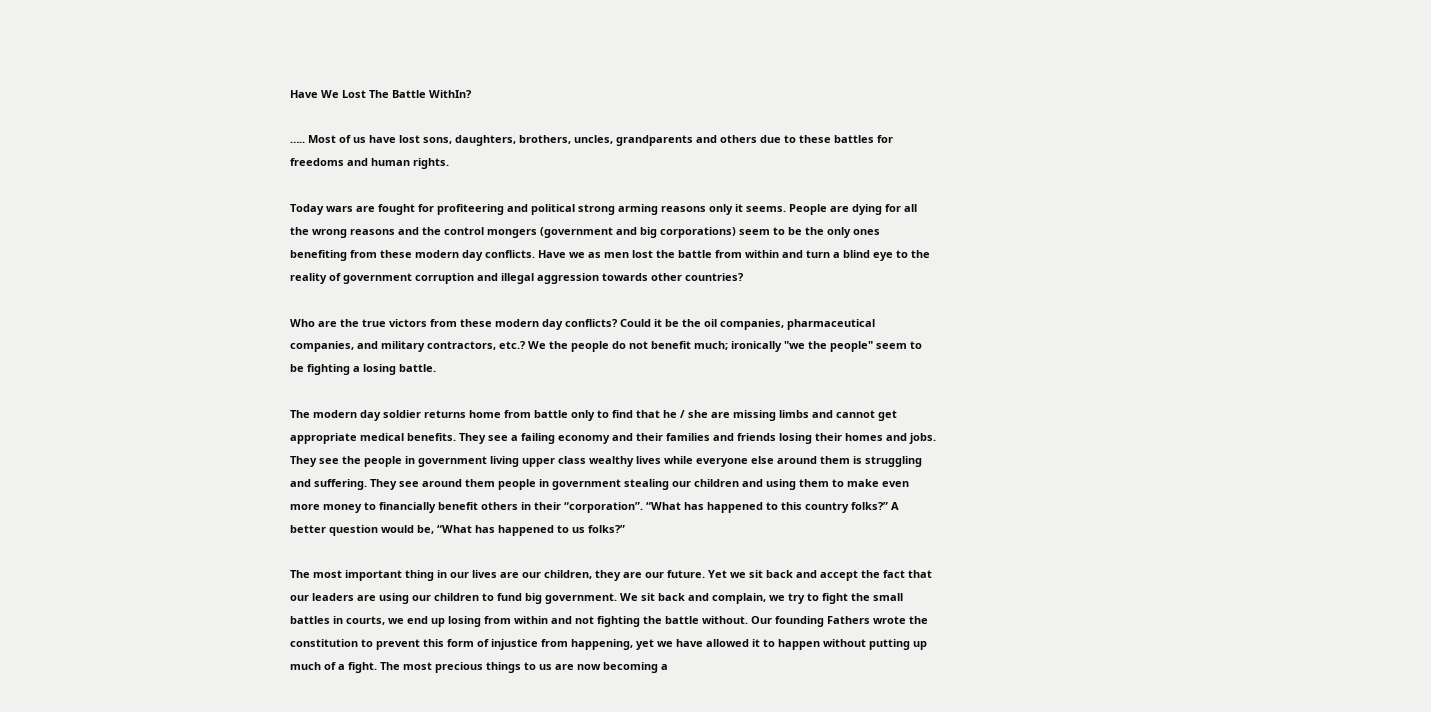Have We Lost The Battle WithIn?

….. Most of us have lost sons, daughters, brothers, uncles, grandparents and others due to these battles for freedoms and human rights.

Today wars are fought for profiteering and political strong arming reasons only it seems. People are dying for all the wrong reasons and the control mongers (government and big corporations) seem to be the only ones benefiting from these modern day conflicts. Have we as men lost the battle from within and turn a blind eye to the reality of government corruption and illegal aggression towards other countries?

Who are the true victors from these modern day conflicts? Could it be the oil companies, pharmaceutical companies, and military contractors, etc.? We the people do not benefit much; ironically "we the people" seem to be fighting a losing battle.

The modern day soldier returns home from battle only to find that he / she are missing limbs and cannot get appropriate medical benefits. They see a failing economy and their families and friends losing their homes and jobs. They see the people in government living upper class wealthy lives while everyone else around them is struggling and suffering. They see around them people in government stealing our children and using them to make even more money to financially benefit others in their “corporation”. “What has happened to this country folks?” A better question would be, “What has happened to us folks?”

The most important thing in our lives are our children, they are our future. Yet we sit back and accept the fact that our leaders are using our children to fund big government. We sit back and complain, we try to fight the small battles in courts, we end up losing from within and not fighting the battle without. Our founding Fathers wrote the constitution to prevent this form of injustice from happening, yet we have allowed it to happen without putting up much of a fight. The most precious things to us are now becoming a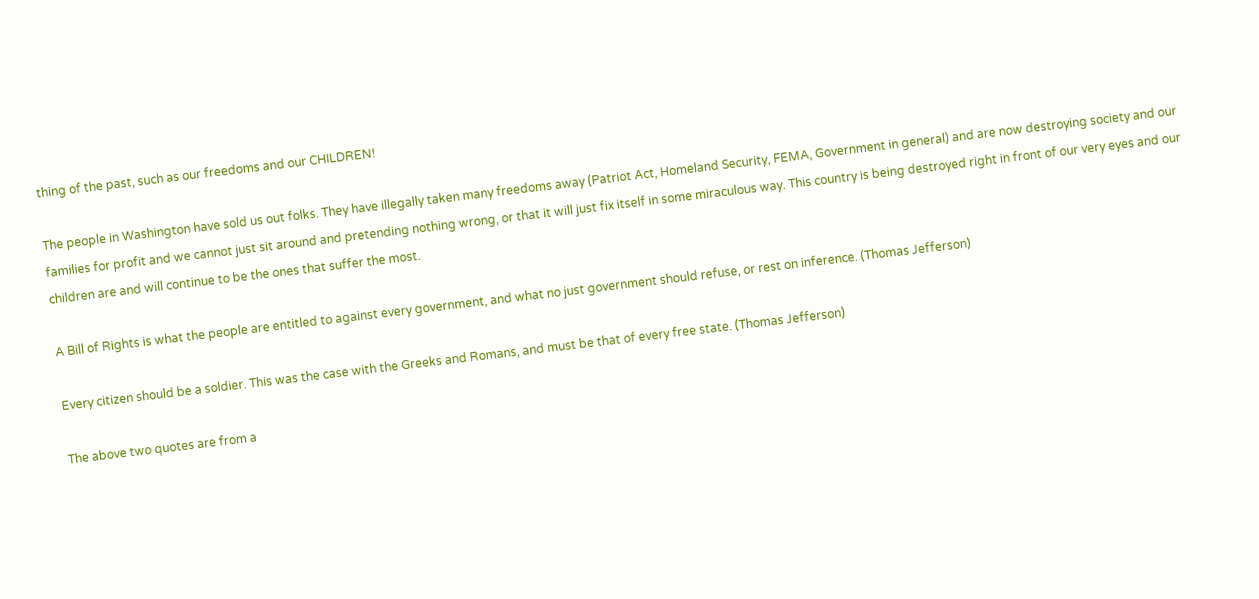thing of the past, such as our freedoms and our CHILDREN!

The people in Washington have sold us out folks. They have illegally taken many freedoms away (Patriot Act, Homeland Security, FEMA, Government in general) and are now destroying society and our families for profit and we cannot just sit around and pretending nothing wrong, or that it will just fix itself in some miraculous way. This country is being destroyed right in front of our very eyes and our children are and will continue to be the ones that suffer the most.

A Bill of Rights is what the people are entitled to against every government, and what no just government should refuse, or rest on inference. (Thomas Jefferson)

Every citizen should be a soldier. This was the case with the Greeks and Romans, and must be that of every free state. (Thomas Jefferson)

The above two quotes are from a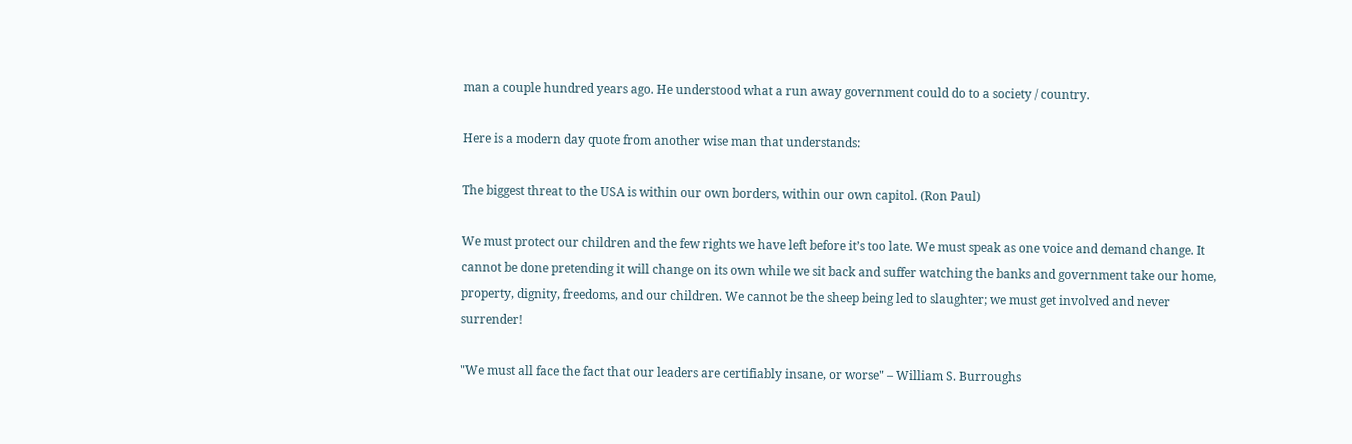man a couple hundred years ago. He understood what a run away government could do to a society / country.

Here is a modern day quote from another wise man that understands:

The biggest threat to the USA is within our own borders, within our own capitol. (Ron Paul)

We must protect our children and the few rights we have left before it’s too late. We must speak as one voice and demand change. It cannot be done pretending it will change on its own while we sit back and suffer watching the banks and government take our home, property, dignity, freedoms, and our children. We cannot be the sheep being led to slaughter; we must get involved and never surrender!

"We must all face the fact that our leaders are certifiably insane, or worse" – William S. Burroughs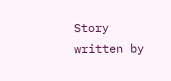Story written by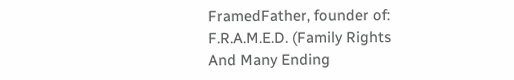FramedFather, founder of: F.R.A.M.E.D. (Family Rights And Many Ending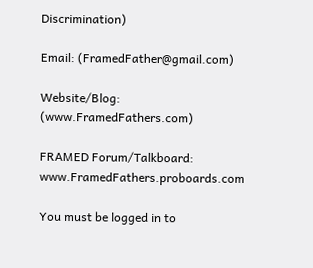Discrimination)

Email: (FramedFather@gmail.com)

Website/Blog: (www.FramedFathers.com)

FRAMED Forum/Talkboard: www.FramedFathers.proboards.com

You must be logged in to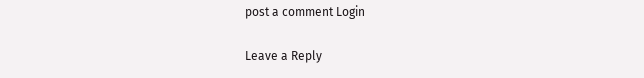post a comment Login

Leave a Reply